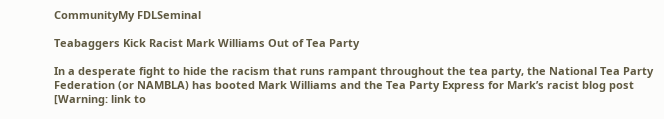CommunityMy FDLSeminal

Teabaggers Kick Racist Mark Williams Out of Tea Party

In a desperate fight to hide the racism that runs rampant throughout the tea party, the National Tea Party Federation (or NAMBLA) has booted Mark Williams and the Tea Party Express for Mark’s racist blog post [Warning: link to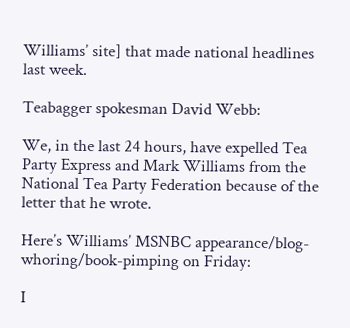Williams’ site] that made national headlines last week.

Teabagger spokesman David Webb:

We, in the last 24 hours, have expelled Tea Party Express and Mark Williams from the National Tea Party Federation because of the letter that he wrote.

Here’s Williams’ MSNBC appearance/blog-whoring/book-pimping on Friday:

I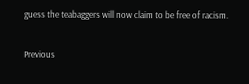guess the teabaggers will now claim to be free of racism.

Previous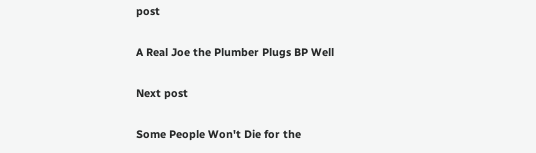post

A Real Joe the Plumber Plugs BP Well

Next post

Some People Won't Die for the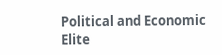Political and Economic Elite